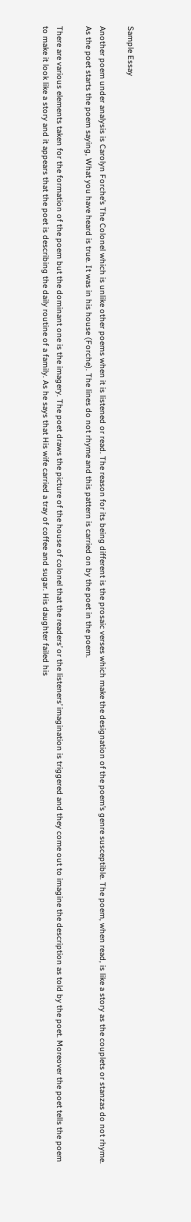Sample Essay

Another poem under analysis is Carolyn Forche’s The Colonel which is unlike other poems when it is listened or read. The reason for its being different is the prosaic verses which make the designation of the poem’s genre susceptible. The poem, when read, is like a story as the couplets or stanzas do not rhyme. As the poet starts the poem saying, What you have heard is true. It was in his house (Forche). The lines do not rhyme and this pattern is carried on by the poet in the poem.

There are various elements taken for the formation of the poem but the dominant one is the imagery. The poet draws the picture of the house of colonel that the readers’ or the listeners’ imagination is triggered and they come out to imagine the description as told by the poet. Moreover the poet tells the poem to make it look like a story and it appears that the poet is describing the daily routine of a family. As he says that His wife carried a tray of coffee and sugar. His daughter failed his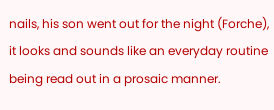nails, his son went out for the night (Forche), it looks and sounds like an everyday routine being read out in a prosaic manner.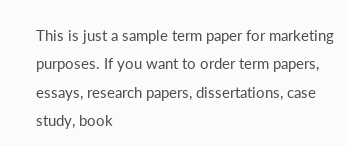This is just a sample term paper for marketing purposes. If you want to order term papers, essays, research papers, dissertations, case study, book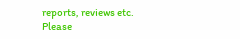reports, reviews etc. Please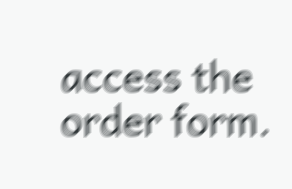access the order form.